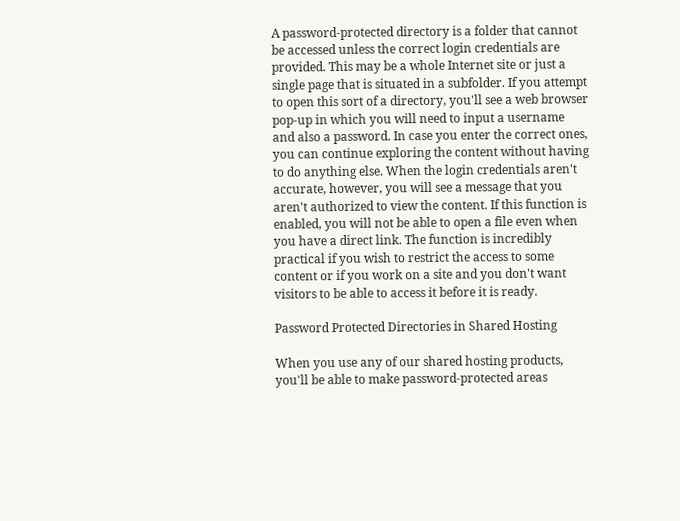A password-protected directory is a folder that cannot be accessed unless the correct login credentials are provided. This may be a whole Internet site or just a single page that is situated in a subfolder. If you attempt to open this sort of a directory, you'll see a web browser pop-up in which you will need to input a username and also a password. In case you enter the correct ones, you can continue exploring the content without having to do anything else. When the login credentials aren't accurate, however, you will see a message that you aren't authorized to view the content. If this function is enabled, you will not be able to open a file even when you have a direct link. The function is incredibly practical if you wish to restrict the access to some content or if you work on a site and you don't want visitors to be able to access it before it is ready.

Password Protected Directories in Shared Hosting

When you use any of our shared hosting products, you'll be able to make password-protected areas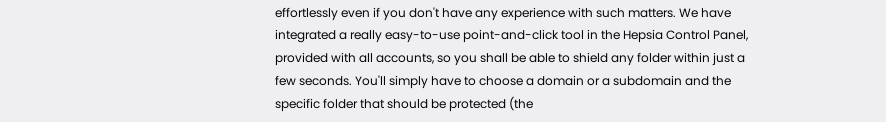effortlessly even if you don't have any experience with such matters. We have integrated a really easy-to-use point-and-click tool in the Hepsia Control Panel, provided with all accounts, so you shall be able to shield any folder within just a few seconds. You'll simply have to choose a domain or a subdomain and the specific folder that should be protected (the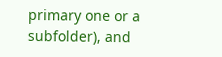primary one or a subfolder), and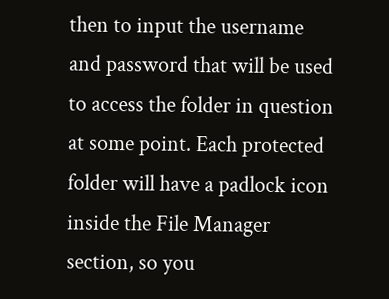then to input the username and password that will be used to access the folder in question at some point. Each protected folder will have a padlock icon inside the File Manager section, so you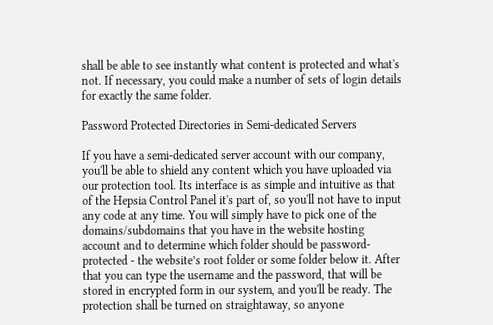shall be able to see instantly what content is protected and what's not. If necessary, you could make a number of sets of login details for exactly the same folder.

Password Protected Directories in Semi-dedicated Servers

If you have a semi-dedicated server account with our company, you'll be able to shield any content which you have uploaded via our protection tool. Its interface is as simple and intuitive as that of the Hepsia Control Panel it's part of, so you'll not have to input any code at any time. You will simply have to pick one of the domains/subdomains that you have in the website hosting account and to determine which folder should be password-protected - the website’s root folder or some folder below it. After that you can type the username and the password, that will be stored in encrypted form in our system, and you'll be ready. The protection shall be turned on straightaway, so anyone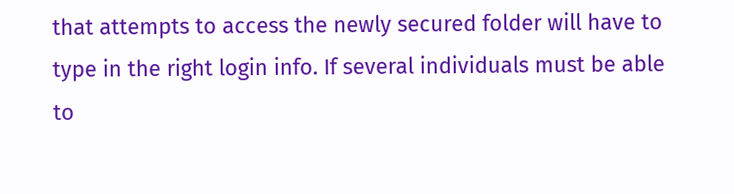that attempts to access the newly secured folder will have to type in the right login info. If several individuals must be able to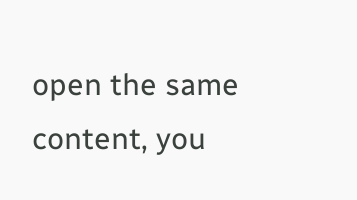open the same content, you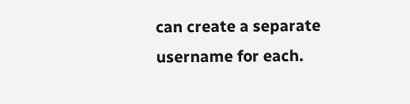can create a separate username for each.